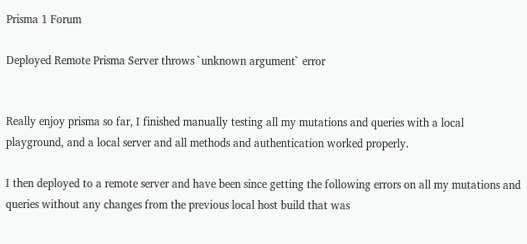Prisma 1 Forum

Deployed Remote Prisma Server throws `unknown argument` error


Really enjoy prisma so far, I finished manually testing all my mutations and queries with a local playground, and a local server and all methods and authentication worked properly.

I then deployed to a remote server and have been since getting the following errors on all my mutations and queries without any changes from the previous local host build that was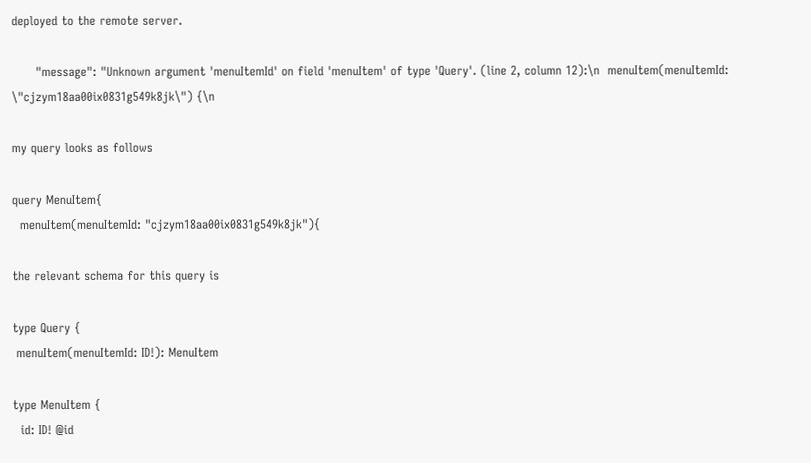deployed to the remote server.

      "message": "Unknown argument 'menuItemId' on field 'menuItem' of type 'Query'. (line 2, column 12):\n  menuItem(menuItemId: \"cjzym18aa00ix0831g549k8jk\") {\n

my query looks as follows

query MenuItem{
  menuItem(menuItemId: "cjzym18aa00ix0831g549k8jk"){

the relevant schema for this query is

type Query {
 menuItem(menuItemId: ID!): MenuItem

type MenuItem {
  id: ID! @id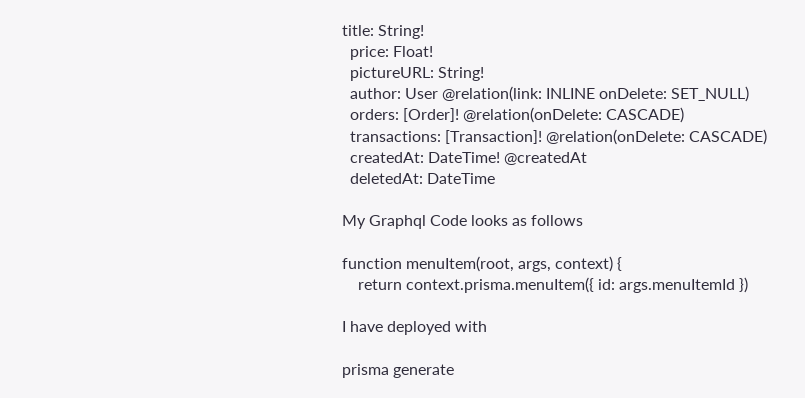title: String!
  price: Float!
  pictureURL: String!
  author: User @relation(link: INLINE onDelete: SET_NULL)
  orders: [Order]! @relation(onDelete: CASCADE)
  transactions: [Transaction]! @relation(onDelete: CASCADE)
  createdAt: DateTime! @createdAt
  deletedAt: DateTime

My Graphql Code looks as follows

function menuItem(root, args, context) {
    return context.prisma.menuItem({ id: args.menuItemId })

I have deployed with

prisma generate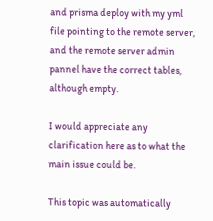and prisma deploy with my yml file pointing to the remote server, and the remote server admin pannel have the correct tables, although empty.

I would appreciate any clarification here as to what the main issue could be.

This topic was automatically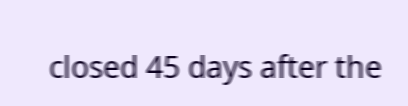closed 45 days after the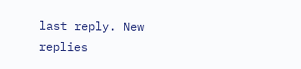last reply. New replies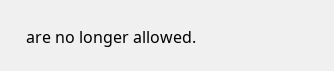are no longer allowed.